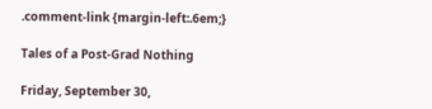.comment-link {margin-left:.6em;}

Tales of a Post-Grad Nothing

Friday, September 30,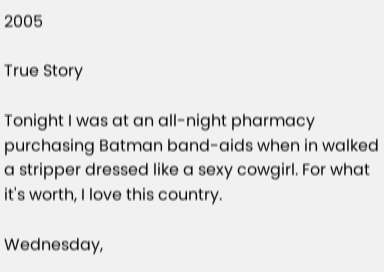2005

True Story

Tonight I was at an all-night pharmacy purchasing Batman band-aids when in walked a stripper dressed like a sexy cowgirl. For what it's worth, I love this country.

Wednesday,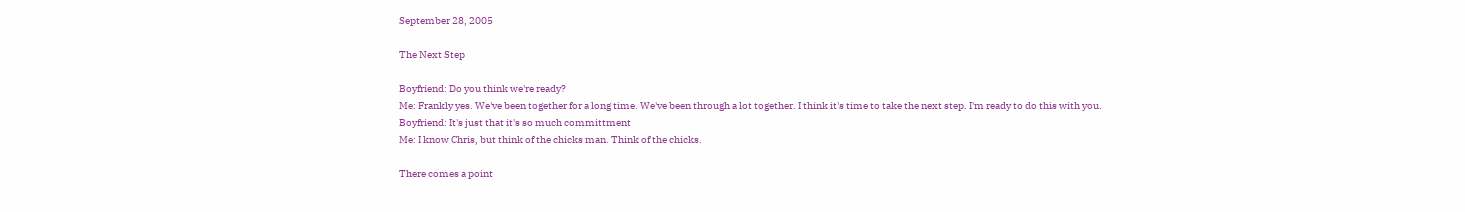September 28, 2005

The Next Step

Boyfriend: Do you think we're ready?
Me: Frankly yes. We've been together for a long time. We've been through a lot together. I think it's time to take the next step. I'm ready to do this with you.
Boyfriend: It's just that it's so much committment
Me: I know Chris, but think of the chicks man. Think of the chicks.

There comes a point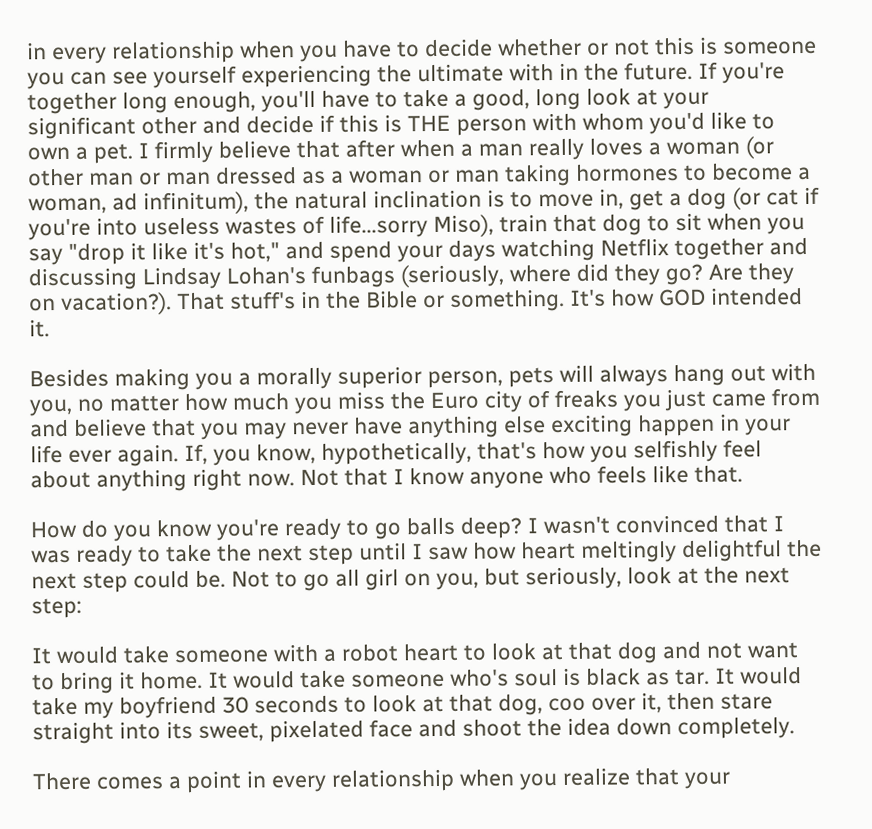in every relationship when you have to decide whether or not this is someone you can see yourself experiencing the ultimate with in the future. If you're together long enough, you'll have to take a good, long look at your significant other and decide if this is THE person with whom you'd like to own a pet. I firmly believe that after when a man really loves a woman (or other man or man dressed as a woman or man taking hormones to become a woman, ad infinitum), the natural inclination is to move in, get a dog (or cat if you're into useless wastes of life...sorry Miso), train that dog to sit when you say "drop it like it's hot," and spend your days watching Netflix together and discussing Lindsay Lohan's funbags (seriously, where did they go? Are they on vacation?). That stuff's in the Bible or something. It's how GOD intended it.

Besides making you a morally superior person, pets will always hang out with you, no matter how much you miss the Euro city of freaks you just came from and believe that you may never have anything else exciting happen in your life ever again. If, you know, hypothetically, that's how you selfishly feel about anything right now. Not that I know anyone who feels like that.

How do you know you're ready to go balls deep? I wasn't convinced that I was ready to take the next step until I saw how heart meltingly delightful the next step could be. Not to go all girl on you, but seriously, look at the next step:

It would take someone with a robot heart to look at that dog and not want to bring it home. It would take someone who's soul is black as tar. It would take my boyfriend 30 seconds to look at that dog, coo over it, then stare straight into its sweet, pixelated face and shoot the idea down completely.

There comes a point in every relationship when you realize that your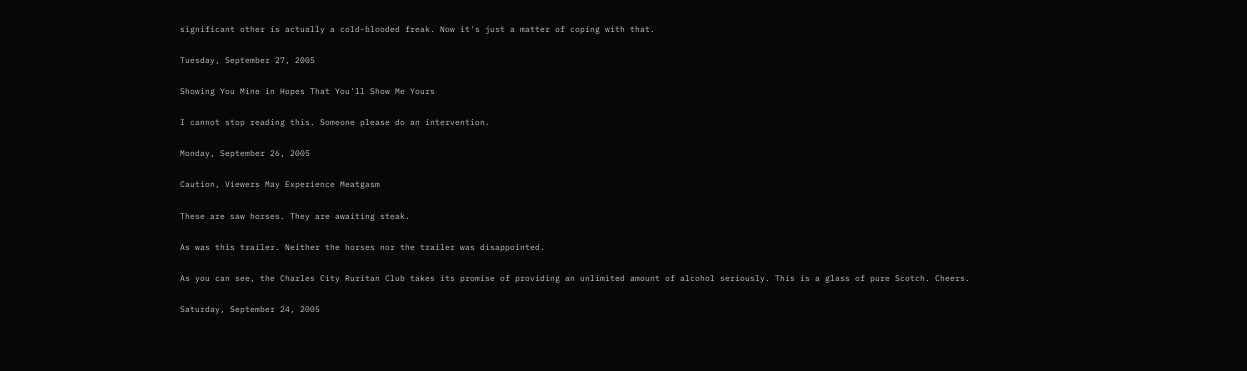significant other is actually a cold-blooded freak. Now it's just a matter of coping with that.

Tuesday, September 27, 2005

Showing You Mine in Hopes That You'll Show Me Yours

I cannot stop reading this. Someone please do an intervention.

Monday, September 26, 2005

Caution, Viewers May Experience Meatgasm

These are saw horses. They are awaiting steak.

As was this trailer. Neither the horses nor the trailer was disappointed.

As you can see, the Charles City Ruritan Club takes its promise of providing an unlimited amount of alcohol seriously. This is a glass of pure Scotch. Cheers.

Saturday, September 24, 2005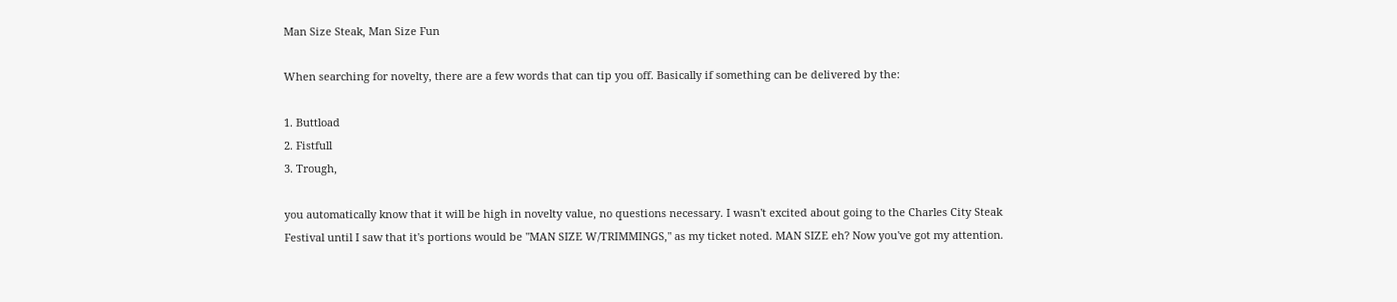Man Size Steak, Man Size Fun

When searching for novelty, there are a few words that can tip you off. Basically if something can be delivered by the:

1. Buttload
2. Fistfull
3. Trough,

you automatically know that it will be high in novelty value, no questions necessary. I wasn't excited about going to the Charles City Steak Festival until I saw that it's portions would be "MAN SIZE W/TRIMMINGS," as my ticket noted. MAN SIZE eh? Now you've got my attention.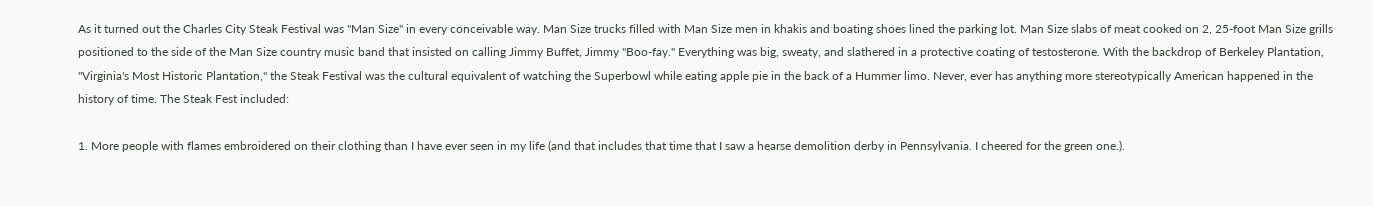As it turned out the Charles City Steak Festival was "Man Size" in every conceivable way. Man Size trucks filled with Man Size men in khakis and boating shoes lined the parking lot. Man Size slabs of meat cooked on 2, 25-foot Man Size grills positioned to the side of the Man Size country music band that insisted on calling Jimmy Buffet, Jimmy "Boo-fay." Everything was big, sweaty, and slathered in a protective coating of testosterone. With the backdrop of Berkeley Plantation, "Virginia's Most Historic Plantation," the Steak Festival was the cultural equivalent of watching the Superbowl while eating apple pie in the back of a Hummer limo. Never, ever has anything more stereotypically American happened in the history of time. The Steak Fest included:

1. More people with flames embroidered on their clothing than I have ever seen in my life (and that includes that time that I saw a hearse demolition derby in Pennsylvania. I cheered for the green one.).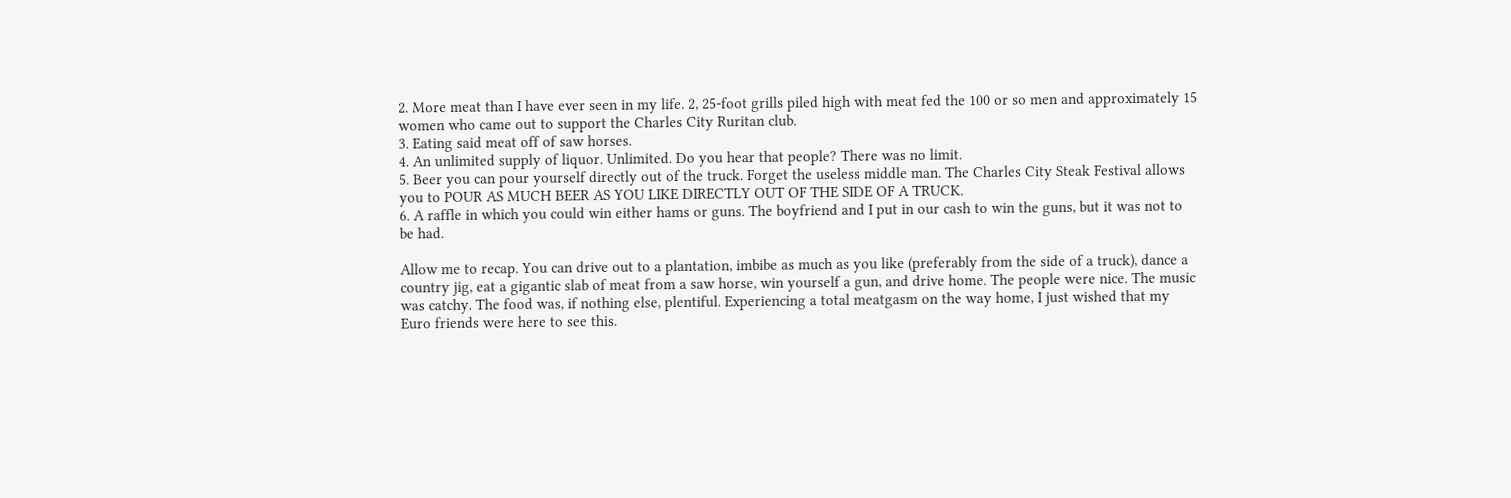2. More meat than I have ever seen in my life. 2, 25-foot grills piled high with meat fed the 100 or so men and approximately 15 women who came out to support the Charles City Ruritan club.
3. Eating said meat off of saw horses.
4. An unlimited supply of liquor. Unlimited. Do you hear that people? There was no limit.
5. Beer you can pour yourself directly out of the truck. Forget the useless middle man. The Charles City Steak Festival allows you to POUR AS MUCH BEER AS YOU LIKE DIRECTLY OUT OF THE SIDE OF A TRUCK.
6. A raffle in which you could win either hams or guns. The boyfriend and I put in our cash to win the guns, but it was not to be had.

Allow me to recap. You can drive out to a plantation, imbibe as much as you like (preferably from the side of a truck), dance a country jig, eat a gigantic slab of meat from a saw horse, win yourself a gun, and drive home. The people were nice. The music was catchy. The food was, if nothing else, plentiful. Experiencing a total meatgasm on the way home, I just wished that my Euro friends were here to see this.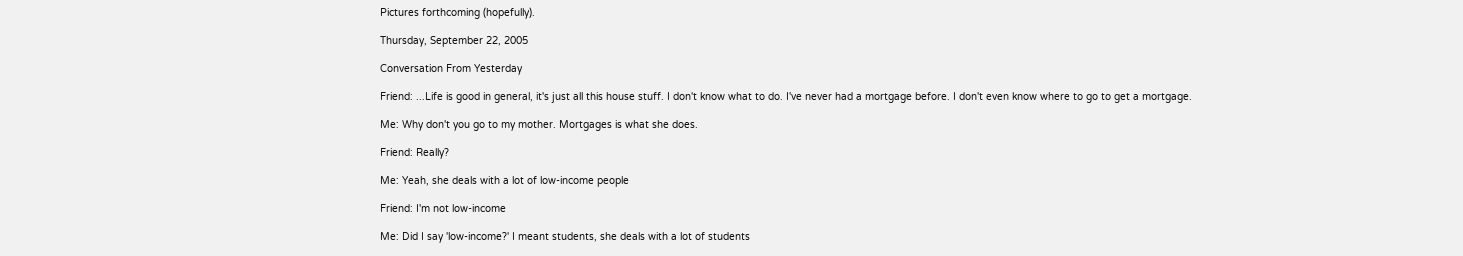Pictures forthcoming (hopefully).

Thursday, September 22, 2005

Conversation From Yesterday

Friend: ...Life is good in general, it's just all this house stuff. I don't know what to do. I've never had a mortgage before. I don't even know where to go to get a mortgage.

Me: Why don't you go to my mother. Mortgages is what she does.

Friend: Really?

Me: Yeah, she deals with a lot of low-income people

Friend: I'm not low-income

Me: Did I say 'low-income?' I meant students, she deals with a lot of students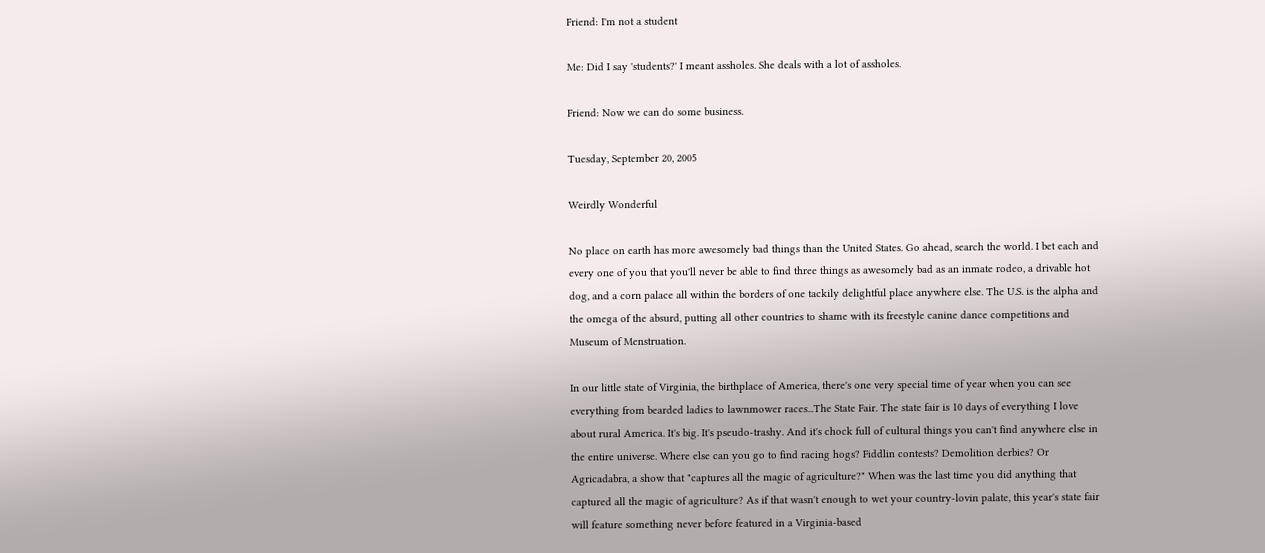Friend: I'm not a student

Me: Did I say 'students?' I meant assholes. She deals with a lot of assholes.

Friend: Now we can do some business.

Tuesday, September 20, 2005

Weirdly Wonderful

No place on earth has more awesomely bad things than the United States. Go ahead, search the world. I bet each and every one of you that you'll never be able to find three things as awesomely bad as an inmate rodeo, a drivable hot dog, and a corn palace all within the borders of one tackily delightful place anywhere else. The U.S. is the alpha and the omega of the absurd, putting all other countries to shame with its freestyle canine dance competitions and Museum of Menstruation.

In our little state of Virginia, the birthplace of America, there's one very special time of year when you can see everything from bearded ladies to lawnmower races...The State Fair. The state fair is 10 days of everything I love about rural America. It's big. It's pseudo-trashy. And it's chock full of cultural things you can't find anywhere else in the entire universe. Where else can you go to find racing hogs? Fiddlin contests? Demolition derbies? Or Agricadabra, a show that "captures all the magic of agriculture?" When was the last time you did anything that captured all the magic of agriculture? As if that wasn't enough to wet your country-lovin palate, this year's state fair will feature something never before featured in a Virginia-based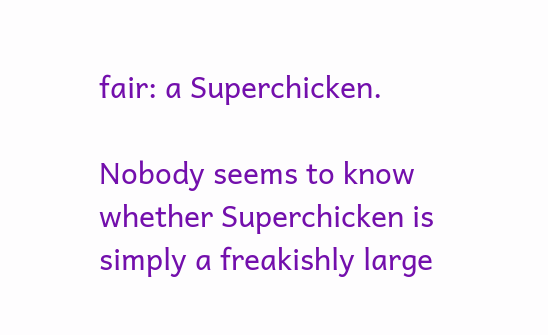fair: a Superchicken.

Nobody seems to know whether Superchicken is simply a freakishly large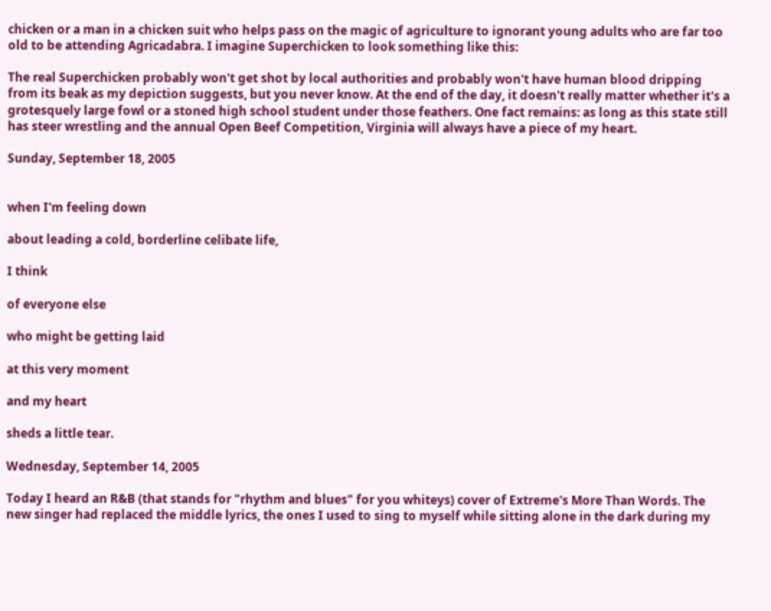chicken or a man in a chicken suit who helps pass on the magic of agriculture to ignorant young adults who are far too old to be attending Agricadabra. I imagine Superchicken to look something like this:

The real Superchicken probably won't get shot by local authorities and probably won't have human blood dripping from its beak as my depiction suggests, but you never know. At the end of the day, it doesn't really matter whether it's a grotesquely large fowl or a stoned high school student under those feathers. One fact remains: as long as this state still has steer wrestling and the annual Open Beef Competition, Virginia will always have a piece of my heart.

Sunday, September 18, 2005


when I'm feeling down

about leading a cold, borderline celibate life,

I think

of everyone else

who might be getting laid

at this very moment

and my heart

sheds a little tear.

Wednesday, September 14, 2005

Today I heard an R&B (that stands for "rhythm and blues" for you whiteys) cover of Extreme's More Than Words. The new singer had replaced the middle lyrics, the ones I used to sing to myself while sitting alone in the dark during my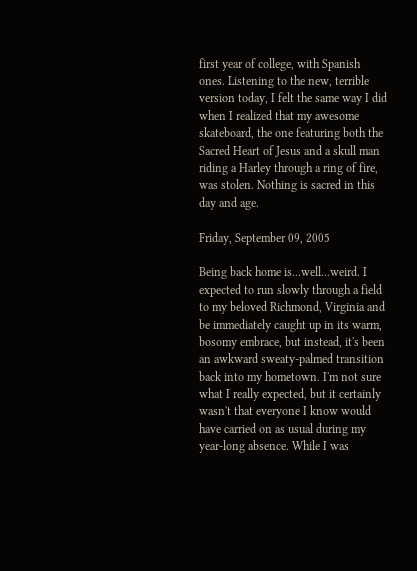first year of college, with Spanish ones. Listening to the new, terrible version today, I felt the same way I did when I realized that my awesome skateboard, the one featuring both the Sacred Heart of Jesus and a skull man riding a Harley through a ring of fire, was stolen. Nothing is sacred in this day and age.

Friday, September 09, 2005

Being back home is...well...weird. I expected to run slowly through a field to my beloved Richmond, Virginia and be immediately caught up in its warm, bosomy embrace, but instead, it's been an awkward sweaty-palmed transition back into my hometown. I'm not sure what I really expected, but it certainly wasn't that everyone I know would have carried on as usual during my year-long absence. While I was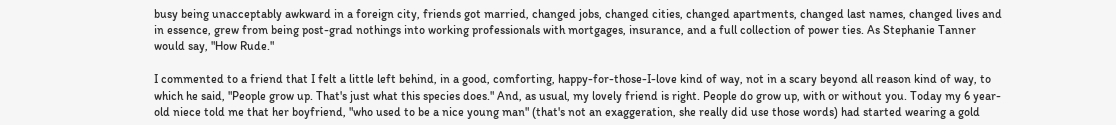busy being unacceptably awkward in a foreign city, friends got married, changed jobs, changed cities, changed apartments, changed last names, changed lives and in essence, grew from being post-grad nothings into working professionals with mortgages, insurance, and a full collection of power ties. As Stephanie Tanner would say, "How Rude."

I commented to a friend that I felt a little left behind, in a good, comforting, happy-for-those-I-love kind of way, not in a scary beyond all reason kind of way, to which he said, "People grow up. That's just what this species does." And, as usual, my lovely friend is right. People do grow up, with or without you. Today my 6 year-old niece told me that her boyfriend, "who used to be a nice young man" (that's not an exaggeration, she really did use those words) had started wearing a gold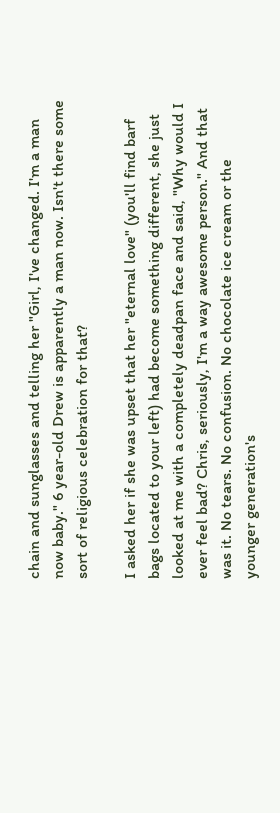chain and sunglasses and telling her "Girl, I've changed. I'm a man now baby." 6 year-old Drew is apparently a man now. Isn't there some sort of religious celebration for that?

I asked her if she was upset that her "eternal love" (you'll find barf bags located to your left) had become something different, she just looked at me with a completely deadpan face and said, "Why would I ever feel bad? Chris, seriously, I'm a way awesome person." And that was it. No tears. No confusion. No chocolate ice cream or the younger generation's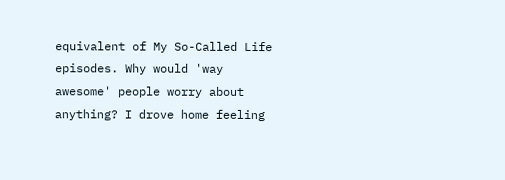equivalent of My So-Called Life episodes. Why would 'way awesome' people worry about anything? I drove home feeling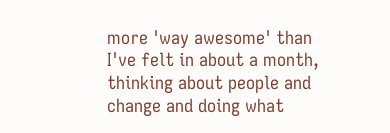more 'way awesome' than I've felt in about a month, thinking about people and change and doing what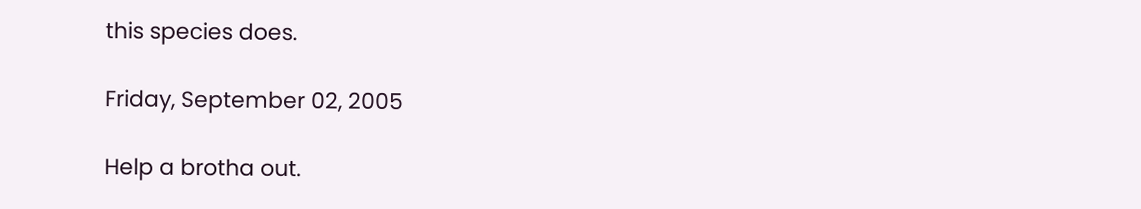this species does.

Friday, September 02, 2005

Help a brotha out.